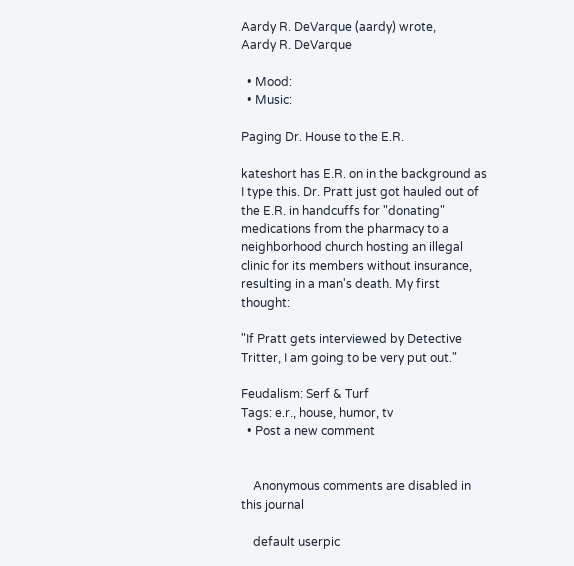Aardy R. DeVarque (aardy) wrote,
Aardy R. DeVarque

  • Mood:
  • Music:

Paging Dr. House to the E.R.

kateshort has E.R. on in the background as I type this. Dr. Pratt just got hauled out of the E.R. in handcuffs for "donating" medications from the pharmacy to a neighborhood church hosting an illegal clinic for its members without insurance, resulting in a man's death. My first thought:

"If Pratt gets interviewed by Detective Tritter, I am going to be very put out."

Feudalism: Serf & Turf
Tags: e.r., house, humor, tv
  • Post a new comment


    Anonymous comments are disabled in this journal

    default userpic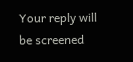Your reply will be screened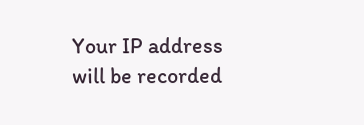Your IP address will be recorded